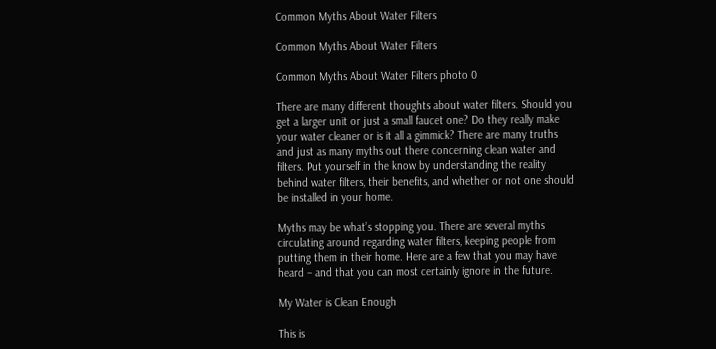Common Myths About Water Filters

Common Myths About Water Filters

Common Myths About Water Filters photo 0

There are many different thoughts about water filters. Should you get a larger unit or just a small faucet one? Do they really make your water cleaner or is it all a gimmick? There are many truths and just as many myths out there concerning clean water and filters. Put yourself in the know by understanding the reality behind water filters, their benefits, and whether or not one should be installed in your home.

Myths may be what’s stopping you. There are several myths circulating around regarding water filters, keeping people from putting them in their home. Here are a few that you may have heard – and that you can most certainly ignore in the future.

My Water is Clean Enough

This is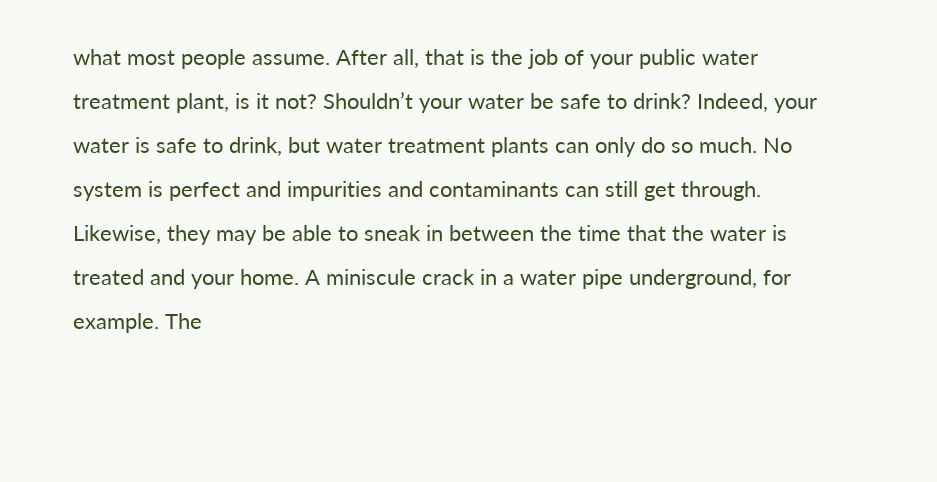what most people assume. After all, that is the job of your public water treatment plant, is it not? Shouldn’t your water be safe to drink? Indeed, your water is safe to drink, but water treatment plants can only do so much. No system is perfect and impurities and contaminants can still get through. Likewise, they may be able to sneak in between the time that the water is treated and your home. A miniscule crack in a water pipe underground, for example. The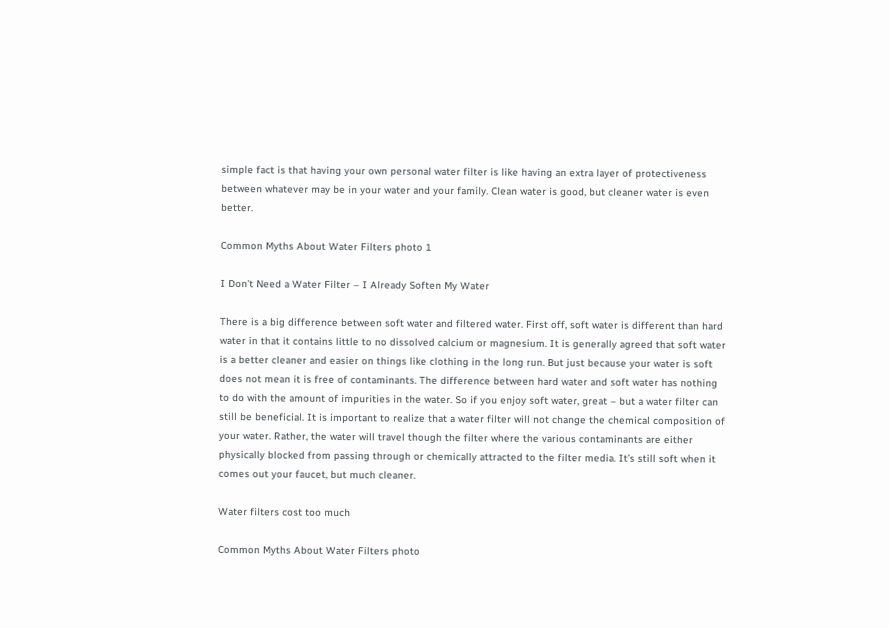simple fact is that having your own personal water filter is like having an extra layer of protectiveness between whatever may be in your water and your family. Clean water is good, but cleaner water is even better.

Common Myths About Water Filters photo 1

I Don’t Need a Water Filter – I Already Soften My Water

There is a big difference between soft water and filtered water. First off, soft water is different than hard water in that it contains little to no dissolved calcium or magnesium. It is generally agreed that soft water is a better cleaner and easier on things like clothing in the long run. But just because your water is soft does not mean it is free of contaminants. The difference between hard water and soft water has nothing to do with the amount of impurities in the water. So if you enjoy soft water, great – but a water filter can still be beneficial. It is important to realize that a water filter will not change the chemical composition of your water. Rather, the water will travel though the filter where the various contaminants are either physically blocked from passing through or chemically attracted to the filter media. It’s still soft when it comes out your faucet, but much cleaner.

Water filters cost too much

Common Myths About Water Filters photo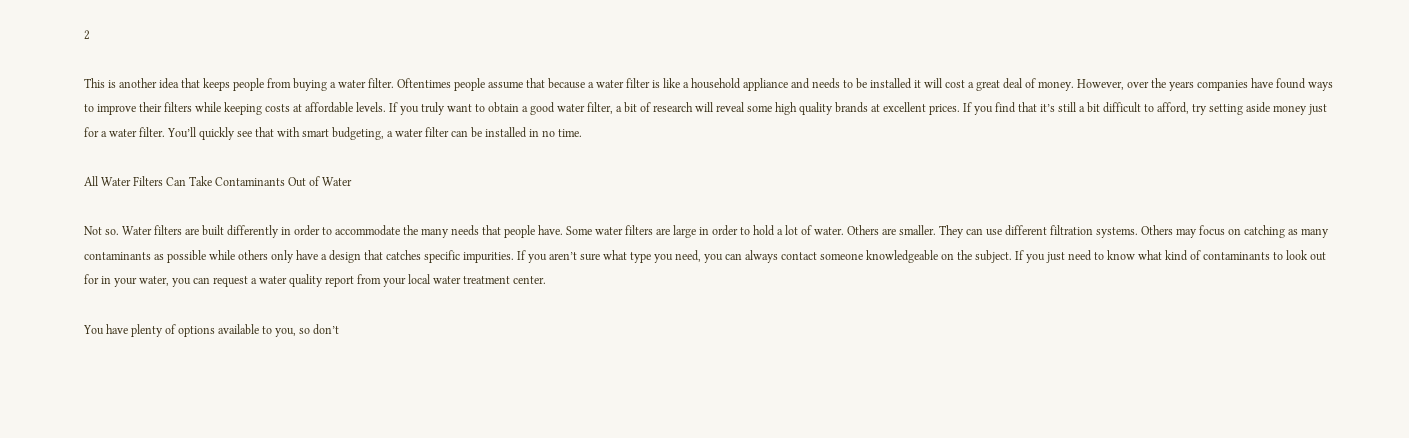2

This is another idea that keeps people from buying a water filter. Oftentimes people assume that because a water filter is like a household appliance and needs to be installed it will cost a great deal of money. However, over the years companies have found ways to improve their filters while keeping costs at affordable levels. If you truly want to obtain a good water filter, a bit of research will reveal some high quality brands at excellent prices. If you find that it’s still a bit difficult to afford, try setting aside money just for a water filter. You’ll quickly see that with smart budgeting, a water filter can be installed in no time.

All Water Filters Can Take Contaminants Out of Water

Not so. Water filters are built differently in order to accommodate the many needs that people have. Some water filters are large in order to hold a lot of water. Others are smaller. They can use different filtration systems. Others may focus on catching as many contaminants as possible while others only have a design that catches specific impurities. If you aren’t sure what type you need, you can always contact someone knowledgeable on the subject. If you just need to know what kind of contaminants to look out for in your water, you can request a water quality report from your local water treatment center.

You have plenty of options available to you, so don’t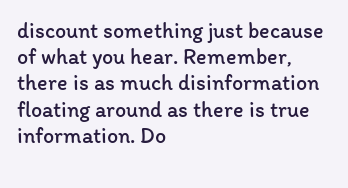discount something just because of what you hear. Remember, there is as much disinformation floating around as there is true information. Do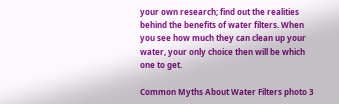your own research; find out the realities behind the benefits of water filters. When you see how much they can clean up your water, your only choice then will be which one to get.

Common Myths About Water Filters photo 3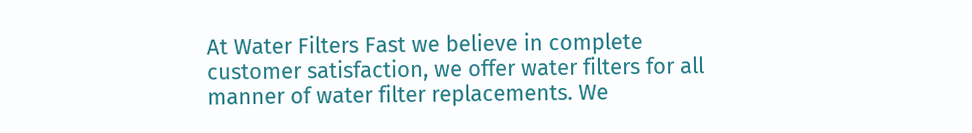At Water Filters Fast we believe in complete customer satisfaction, we offer water filters for all manner of water filter replacements. We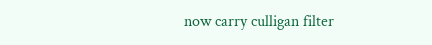now carry culligan filter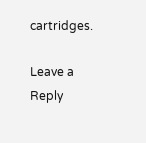cartridges.

Leave a Reply